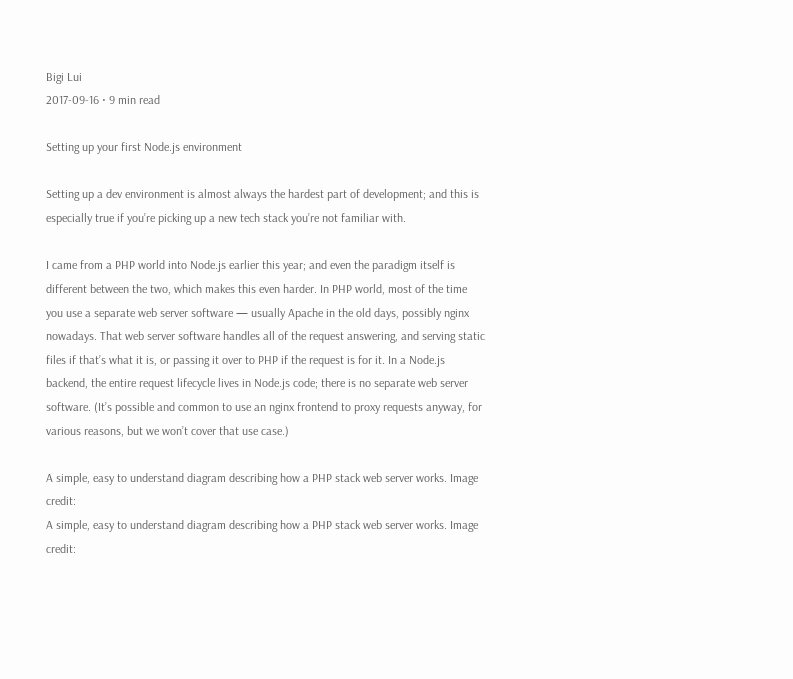Bigi Lui
2017-09-16 ⋅ 9 min read

Setting up your first Node.js environment

Setting up a dev environment is almost always the hardest part of development; and this is especially true if you’re picking up a new tech stack you’re not familiar with.

I came from a PHP world into Node.js earlier this year; and even the paradigm itself is different between the two, which makes this even harder. In PHP world, most of the time you use a separate web server software — usually Apache in the old days, possibly nginx nowadays. That web server software handles all of the request answering, and serving static files if that’s what it is, or passing it over to PHP if the request is for it. In a Node.js backend, the entire request lifecycle lives in Node.js code; there is no separate web server software. (It’s possible and common to use an nginx frontend to proxy requests anyway, for various reasons, but we won’t cover that use case.)

A simple, easy to understand diagram describing how a PHP stack web server works. Image credit:
A simple, easy to understand diagram describing how a PHP stack web server works. Image credit: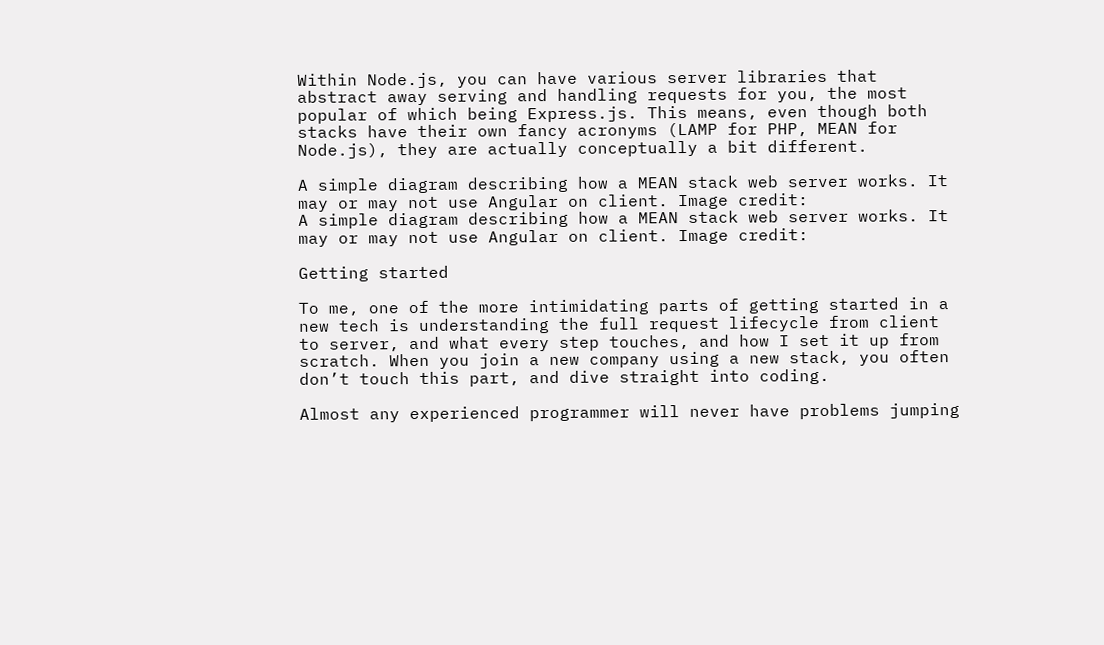Within Node.js, you can have various server libraries that abstract away serving and handling requests for you, the most popular of which being Express.js. This means, even though both stacks have their own fancy acronyms (LAMP for PHP, MEAN for Node.js), they are actually conceptually a bit different.

A simple diagram describing how a MEAN stack web server works. It may or may not use Angular on client. Image credit:
A simple diagram describing how a MEAN stack web server works. It may or may not use Angular on client. Image credit:

Getting started

To me, one of the more intimidating parts of getting started in a new tech is understanding the full request lifecycle from client to server, and what every step touches, and how I set it up from scratch. When you join a new company using a new stack, you often don’t touch this part, and dive straight into coding.

Almost any experienced programmer will never have problems jumping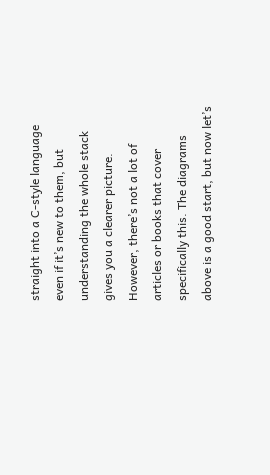straight into a C-style language even if it’s new to them, but understanding the whole stack gives you a clearer picture. However, there’s not a lot of articles or books that cover specifically this. The diagrams above is a good start, but now let’s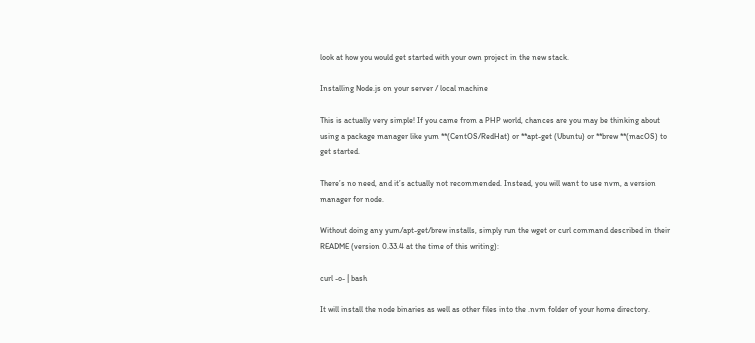look at how you would get started with your own project in the new stack.

Installing Node.js on your server / local machine

This is actually very simple! If you came from a PHP world, chances are you may be thinking about using a package manager like yum **(CentOS/RedHat) or **apt-get (Ubuntu) or **brew **(macOS) to get started.

There’s no need, and it’s actually not recommended. Instead, you will want to use nvm, a version manager for node.

Without doing any yum/apt-get/brew installs, simply run the wget or curl command described in their README (version 0.33.4 at the time of this writing):

curl -o- | bash

It will install the node binaries as well as other files into the .nvm folder of your home directory.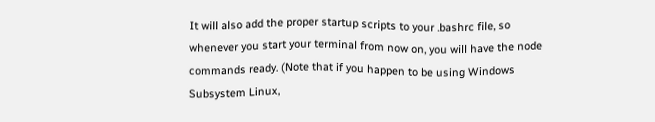It will also add the proper startup scripts to your .bashrc file, so whenever you start your terminal from now on, you will have the node commands ready. (Note that if you happen to be using Windows Subsystem Linux,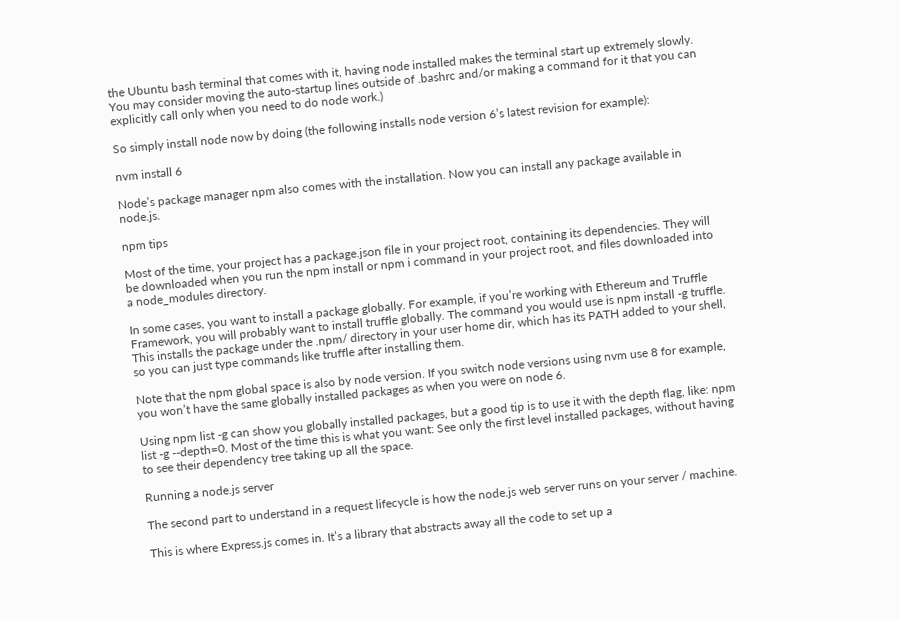the Ubuntu bash terminal that comes with it, having node installed makes the terminal start up extremely slowly. You may consider moving the auto-startup lines outside of .bashrc and/or making a command for it that you can explicitly call only when you need to do node work.)

So simply install node now by doing (the following installs node version 6’s latest revision for example):

nvm install 6

Node’s package manager npm also comes with the installation. Now you can install any package available in node.js.

npm tips

Most of the time, your project has a package.json file in your project root, containing its dependencies. They will be downloaded when you run the npm install or npm i command in your project root, and files downloaded into a node_modules directory.

In some cases, you want to install a package globally. For example, if you’re working with Ethereum and Truffle Framework, you will probably want to install truffle globally. The command you would use is npm install -g truffle. This installs the package under the .npm/ directory in your user home dir, which has its PATH added to your shell, so you can just type commands like truffle after installing them.

Note that the npm global space is also by node version. If you switch node versions using nvm use 8 for example, you won’t have the same globally installed packages as when you were on node 6.

Using npm list -g can show you globally installed packages, but a good tip is to use it with the depth flag, like: npm list -g --depth=0. Most of the time this is what you want: See only the first level installed packages, without having to see their dependency tree taking up all the space.

Running a node.js server

The second part to understand in a request lifecycle is how the node.js web server runs on your server / machine.

This is where Express.js comes in. It’s a library that abstracts away all the code to set up a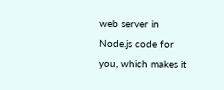web server in Node.js code for you, which makes it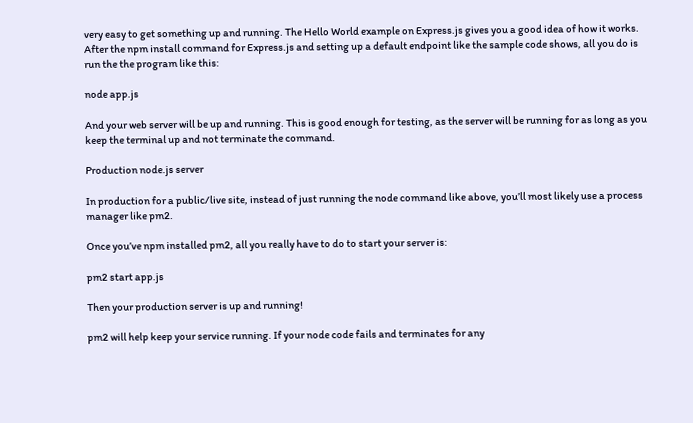very easy to get something up and running. The Hello World example on Express.js gives you a good idea of how it works. After the npm install command for Express.js and setting up a default endpoint like the sample code shows, all you do is run the the program like this:

node app.js

And your web server will be up and running. This is good enough for testing, as the server will be running for as long as you keep the terminal up and not terminate the command.

Production node.js server

In production for a public/live site, instead of just running the node command like above, you’ll most likely use a process manager like pm2.

Once you’ve npm installed pm2, all you really have to do to start your server is:

pm2 start app.js

Then your production server is up and running!

pm2 will help keep your service running. If your node code fails and terminates for any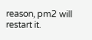reason, pm2 will restart it.